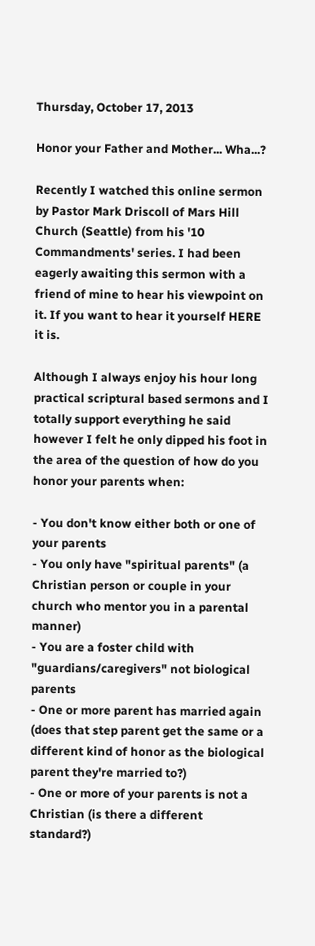Thursday, October 17, 2013

Honor your Father and Mother... Wha...?

Recently I watched this online sermon by Pastor Mark Driscoll of Mars Hill Church (Seattle) from his '10 Commandments' series. I had been eagerly awaiting this sermon with a friend of mine to hear his viewpoint on it. If you want to hear it yourself HERE it is.

Although I always enjoy his hour long practical scriptural based sermons and I totally support everything he said however I felt he only dipped his foot in the area of the question of how do you honor your parents when:

- You don't know either both or one of your parents
- You only have "spiritual parents" (a Christian person or couple in your church who mentor you in a parental manner)
- You are a foster child with "guardians/caregivers" not biological parents
- One or more parent has married again (does that step parent get the same or a different kind of honor as the biological parent they're married to?)
- One or more of your parents is not a Christian (is there a different standard?)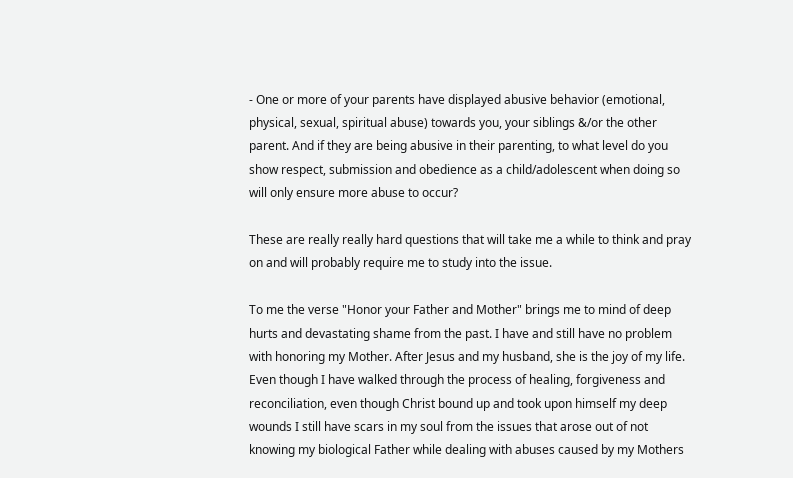- One or more of your parents have displayed abusive behavior (emotional, physical, sexual, spiritual abuse) towards you, your siblings &/or the other parent. And if they are being abusive in their parenting, to what level do you show respect, submission and obedience as a child/adolescent when doing so will only ensure more abuse to occur?

These are really really hard questions that will take me a while to think and pray on and will probably require me to study into the issue.

To me the verse "Honor your Father and Mother" brings me to mind of deep hurts and devastating shame from the past. I have and still have no problem with honoring my Mother. After Jesus and my husband, she is the joy of my life. Even though I have walked through the process of healing, forgiveness and reconciliation, even though Christ bound up and took upon himself my deep wounds I still have scars in my soul from the issues that arose out of not knowing my biological Father while dealing with abuses caused by my Mothers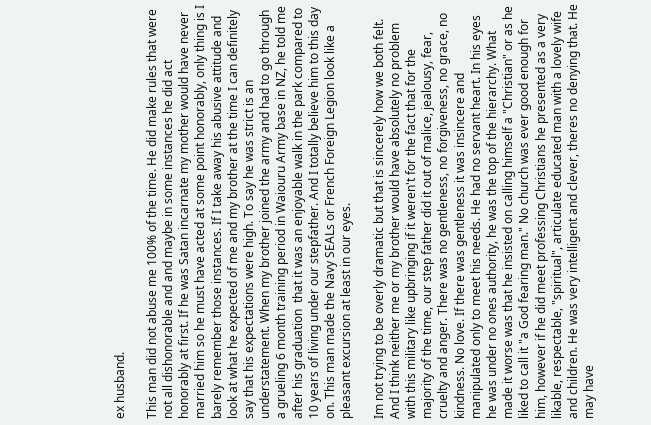ex husband.

This man did not abuse me 100% of the time. He did make rules that were not all dishonorable and and maybe in some instances he did act honorably at first. If he was Satan incarnate my mother would have never married him so he must have acted at some point honorably, only thing is I barely remember those instances. If I take away his abusive attitude and look at what he expected of me and my brother at the time I can definitely say that his expectations were high. To say he was strict is an understatement. When my brother joined the army and had to go through a grueling 6 month training period in Waiouru Army base in NZ, he told me after his graduation  that it was an enjoyable walk in the park compared to 10 years of living under our stepfather. And I totally believe him to this day on. This man made the Navy SEALs or French Foreign Legion look like a pleasant excursion at least in our eyes.

Im not trying to be overly dramatic but that is sincerely how we both felt. And I think neither me or my brother would have absolutely no problem with this military like upbringing if it weren't for the fact that for the majority of the time, our step father did it out of malice, jealousy, fear, cruelty and anger. There was no gentleness, no forgiveness, no grace, no kindness. No love. If there was gentleness it was insincere and manipulated only to meet his needs. He had no servant heart. In his eyes he was under no ones authority, he was the top of the hierarchy. What made it worse was that he insisted on calling himself a "Christian" or as he liked to call it "a God fearing man." No church was ever good enough for him, however if he did meet professing Christians he presented as a very likable, respectable, "spiritual", articulate educated man with a lovely wife and children. He was very intelligent and clever, theres no denying that. He may have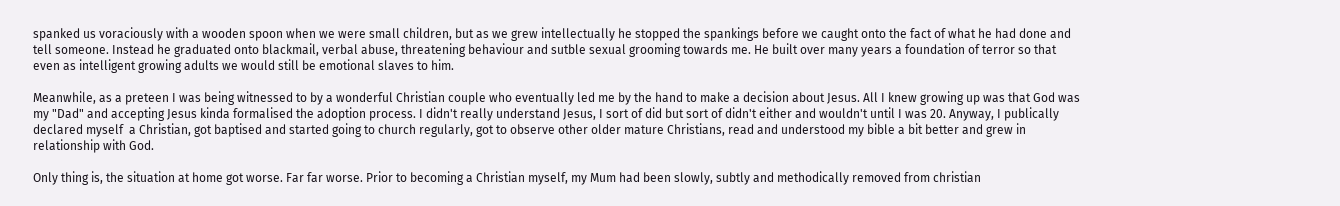spanked us voraciously with a wooden spoon when we were small children, but as we grew intellectually he stopped the spankings before we caught onto the fact of what he had done and tell someone. Instead he graduated onto blackmail, verbal abuse, threatening behaviour and sutble sexual grooming towards me. He built over many years a foundation of terror so that even as intelligent growing adults we would still be emotional slaves to him.

Meanwhile, as a preteen I was being witnessed to by a wonderful Christian couple who eventually led me by the hand to make a decision about Jesus. All I knew growing up was that God was my "Dad" and accepting Jesus kinda formalised the adoption process. I didn't really understand Jesus, I sort of did but sort of didn't either and wouldn't until I was 20. Anyway, I publically declared myself  a Christian, got baptised and started going to church regularly, got to observe other older mature Christians, read and understood my bible a bit better and grew in relationship with God.

Only thing is, the situation at home got worse. Far far worse. Prior to becoming a Christian myself, my Mum had been slowly, subtly and methodically removed from christian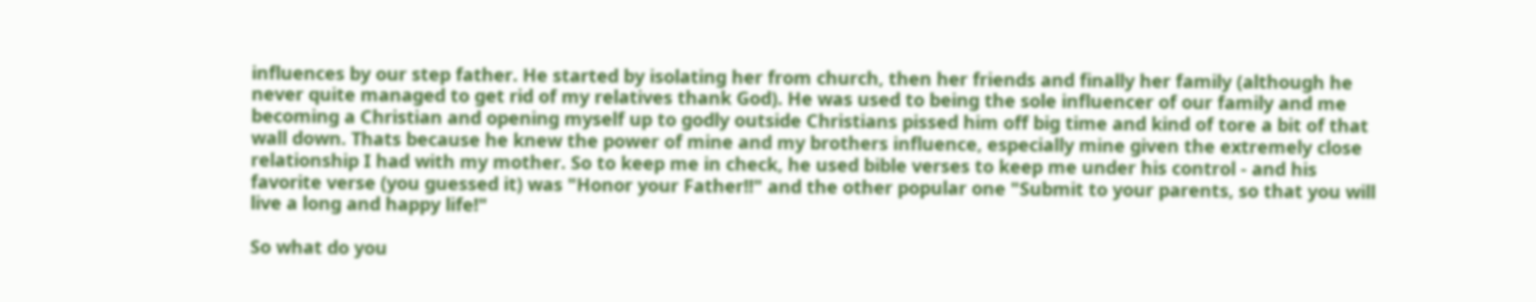influences by our step father. He started by isolating her from church, then her friends and finally her family (although he never quite managed to get rid of my relatives thank God). He was used to being the sole influencer of our family and me becoming a Christian and opening myself up to godly outside Christians pissed him off big time and kind of tore a bit of that wall down. Thats because he knew the power of mine and my brothers influence, especially mine given the extremely close relationship I had with my mother. So to keep me in check, he used bible verses to keep me under his control - and his favorite verse (you guessed it) was "Honor your Father!!" and the other popular one "Submit to your parents, so that you will live a long and happy life!"

So what do you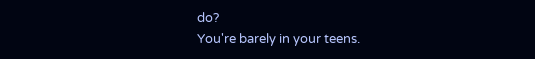do?
You're barely in your teens.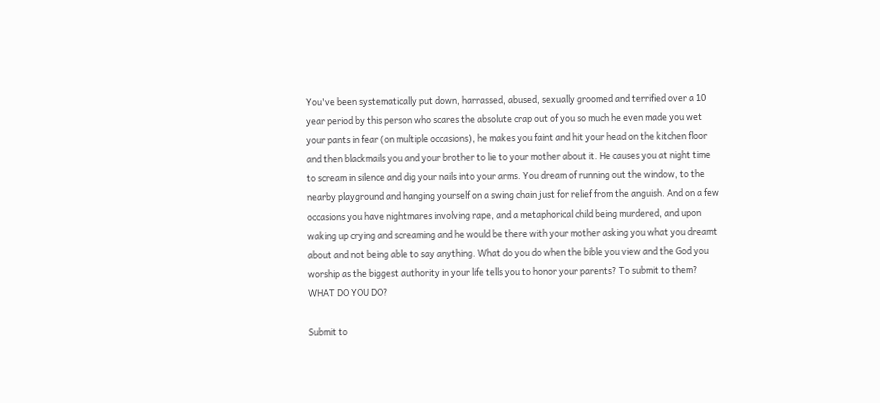You've been systematically put down, harrassed, abused, sexually groomed and terrified over a 10 year period by this person who scares the absolute crap out of you so much he even made you wet your pants in fear (on multiple occasions), he makes you faint and hit your head on the kitchen floor and then blackmails you and your brother to lie to your mother about it. He causes you at night time to scream in silence and dig your nails into your arms. You dream of running out the window, to the nearby playground and hanging yourself on a swing chain just for relief from the anguish. And on a few occasions you have nightmares involving rape, and a metaphorical child being murdered, and upon waking up crying and screaming and he would be there with your mother asking you what you dreamt about and not being able to say anything. What do you do when the bible you view and the God you worship as the biggest authority in your life tells you to honor your parents? To submit to them? WHAT DO YOU DO?

Submit to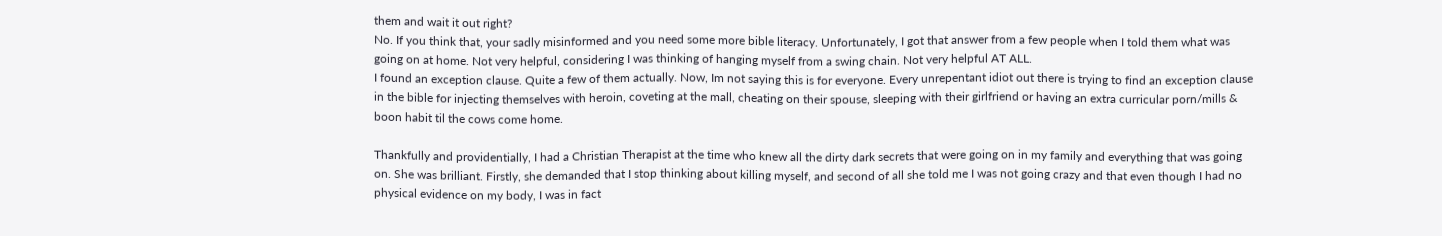them and wait it out right?
No. If you think that, your sadly misinformed and you need some more bible literacy. Unfortunately, I got that answer from a few people when I told them what was going on at home. Not very helpful, considering I was thinking of hanging myself from a swing chain. Not very helpful AT ALL.
I found an exception clause. Quite a few of them actually. Now, Im not saying this is for everyone. Every unrepentant idiot out there is trying to find an exception clause in the bible for injecting themselves with heroin, coveting at the mall, cheating on their spouse, sleeping with their girlfriend or having an extra curricular porn/mills & boon habit til the cows come home.

Thankfully and providentially, I had a Christian Therapist at the time who knew all the dirty dark secrets that were going on in my family and everything that was going on. She was brilliant. Firstly, she demanded that I stop thinking about killing myself, and second of all she told me I was not going crazy and that even though I had no physical evidence on my body, I was in fact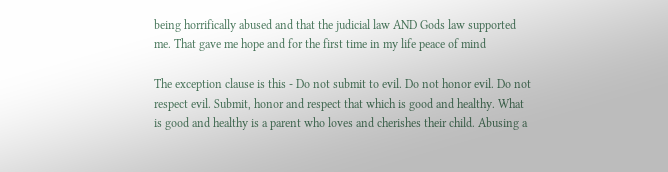being horrifically abused and that the judicial law AND Gods law supported me. That gave me hope and for the first time in my life peace of mind

The exception clause is this - Do not submit to evil. Do not honor evil. Do not respect evil. Submit, honor and respect that which is good and healthy. What is good and healthy is a parent who loves and cherishes their child. Abusing a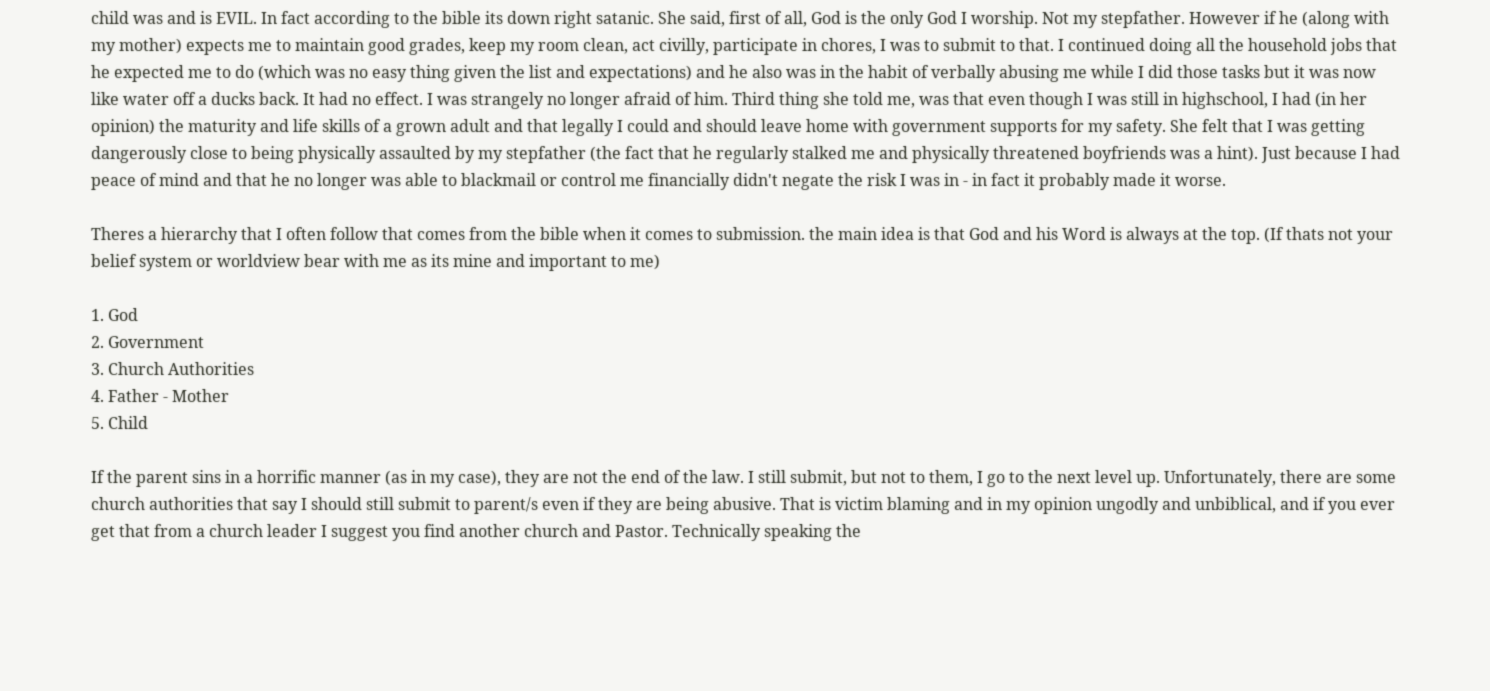child was and is EVIL. In fact according to the bible its down right satanic. She said, first of all, God is the only God I worship. Not my stepfather. However if he (along with my mother) expects me to maintain good grades, keep my room clean, act civilly, participate in chores, I was to submit to that. I continued doing all the household jobs that he expected me to do (which was no easy thing given the list and expectations) and he also was in the habit of verbally abusing me while I did those tasks but it was now like water off a ducks back. It had no effect. I was strangely no longer afraid of him. Third thing she told me, was that even though I was still in highschool, I had (in her opinion) the maturity and life skills of a grown adult and that legally I could and should leave home with government supports for my safety. She felt that I was getting dangerously close to being physically assaulted by my stepfather (the fact that he regularly stalked me and physically threatened boyfriends was a hint). Just because I had peace of mind and that he no longer was able to blackmail or control me financially didn't negate the risk I was in - in fact it probably made it worse.

Theres a hierarchy that I often follow that comes from the bible when it comes to submission. the main idea is that God and his Word is always at the top. (If thats not your belief system or worldview bear with me as its mine and important to me)

1. God
2. Government
3. Church Authorities
4. Father - Mother
5. Child

If the parent sins in a horrific manner (as in my case), they are not the end of the law. I still submit, but not to them, I go to the next level up. Unfortunately, there are some church authorities that say I should still submit to parent/s even if they are being abusive. That is victim blaming and in my opinion ungodly and unbiblical, and if you ever get that from a church leader I suggest you find another church and Pastor. Technically speaking the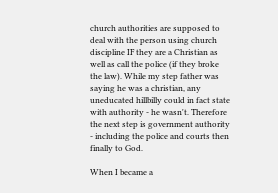church authorities are supposed to deal with the person using church discipline IF they are a Christian as well as call the police (if they broke the law). While my step father was saying he was a christian, any uneducated hillbilly could in fact state with authority - he wasn't. Therefore the next step is government authority - including the police and courts then finally to God.

When I became a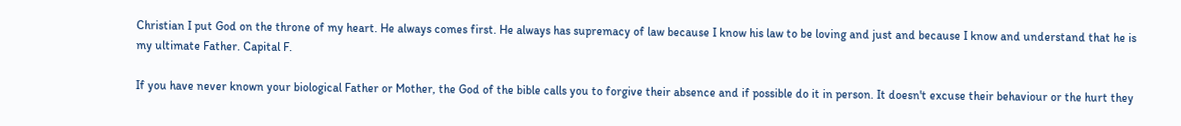Christian I put God on the throne of my heart. He always comes first. He always has supremacy of law because I know his law to be loving and just and because I know and understand that he is my ultimate Father. Capital F.

If you have never known your biological Father or Mother, the God of the bible calls you to forgive their absence and if possible do it in person. It doesn't excuse their behaviour or the hurt they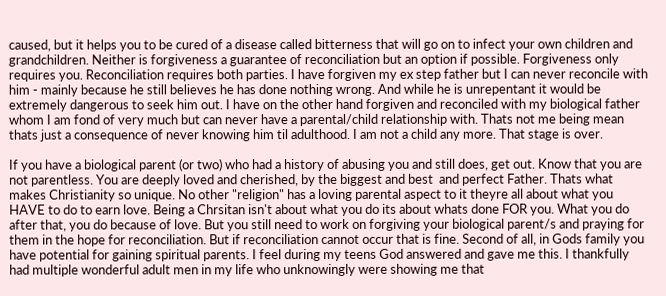caused, but it helps you to be cured of a disease called bitterness that will go on to infect your own children and grandchildren. Neither is forgiveness a guarantee of reconciliation but an option if possible. Forgiveness only requires you. Reconciliation requires both parties. I have forgiven my ex step father but I can never reconcile with him - mainly because he still believes he has done nothing wrong. And while he is unrepentant it would be extremely dangerous to seek him out. I have on the other hand forgiven and reconciled with my biological father whom I am fond of very much but can never have a parental/child relationship with. Thats not me being mean thats just a consequence of never knowing him til adulthood. I am not a child any more. That stage is over.

If you have a biological parent (or two) who had a history of abusing you and still does, get out. Know that you are not parentless. You are deeply loved and cherished, by the biggest and best  and perfect Father. Thats what makes Christianity so unique. No other "religion" has a loving parental aspect to it theyre all about what you HAVE to do to earn love. Being a Chrsitan isn't about what you do its about whats done FOR you. What you do after that, you do because of love. But you still need to work on forgiving your biological parent/s and praying for them in the hope for reconciliation. But if reconciliation cannot occur that is fine. Second of all, in Gods family you have potential for gaining spiritual parents. I feel during my teens God answered and gave me this. I thankfully had multiple wonderful adult men in my life who unknowingly were showing me that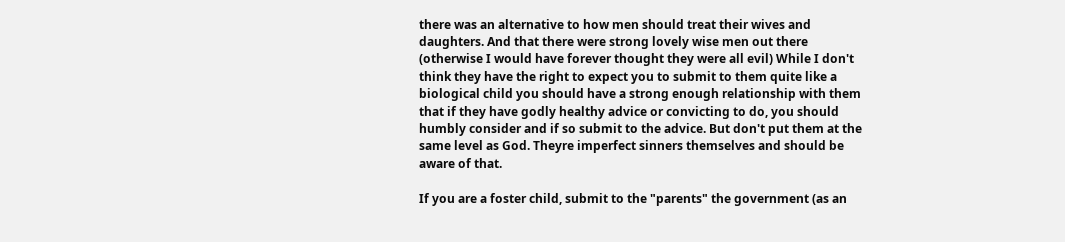there was an alternative to how men should treat their wives and daughters. And that there were strong lovely wise men out there (otherwise I would have forever thought they were all evil) While I don't think they have the right to expect you to submit to them quite like a biological child you should have a strong enough relationship with them that if they have godly healthy advice or convicting to do, you should humbly consider and if so submit to the advice. But don't put them at the same level as God. Theyre imperfect sinners themselves and should be aware of that.

If you are a foster child, submit to the "parents" the government (as an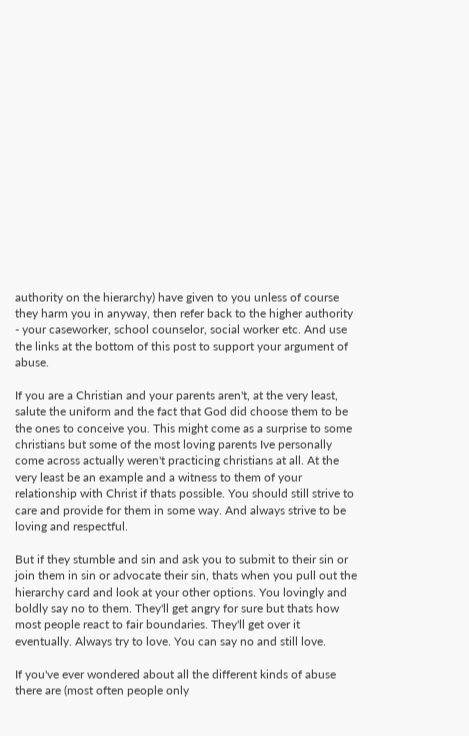authority on the hierarchy) have given to you unless of course they harm you in anyway, then refer back to the higher authority - your caseworker, school counselor, social worker etc. And use the links at the bottom of this post to support your argument of abuse.

If you are a Christian and your parents aren't, at the very least, salute the uniform and the fact that God did choose them to be the ones to conceive you. This might come as a surprise to some christians but some of the most loving parents Ive personally come across actually weren't practicing christians at all. At the very least be an example and a witness to them of your relationship with Christ if thats possible. You should still strive to care and provide for them in some way. And always strive to be loving and respectful.

But if they stumble and sin and ask you to submit to their sin or join them in sin or advocate their sin, thats when you pull out the hierarchy card and look at your other options. You lovingly and boldly say no to them. They'll get angry for sure but thats how  most people react to fair boundaries. They'll get over it eventually. Always try to love. You can say no and still love.

If you've ever wondered about all the different kinds of abuse there are (most often people only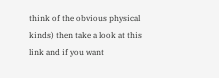think of the obvious physical kinds) then take a look at this link and if you want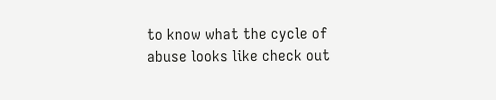to know what the cycle of abuse looks like check out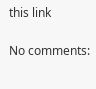this link

No comments: